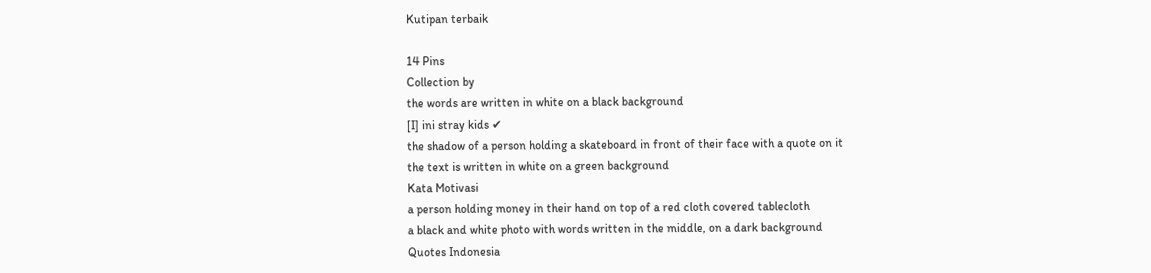Kutipan terbaik

14 Pins
Collection by
the words are written in white on a black background
[I] ini stray kids ✔
the shadow of a person holding a skateboard in front of their face with a quote on it
the text is written in white on a green background
Kata Motivasi
a person holding money in their hand on top of a red cloth covered tablecloth
a black and white photo with words written in the middle, on a dark background
Quotes Indonesia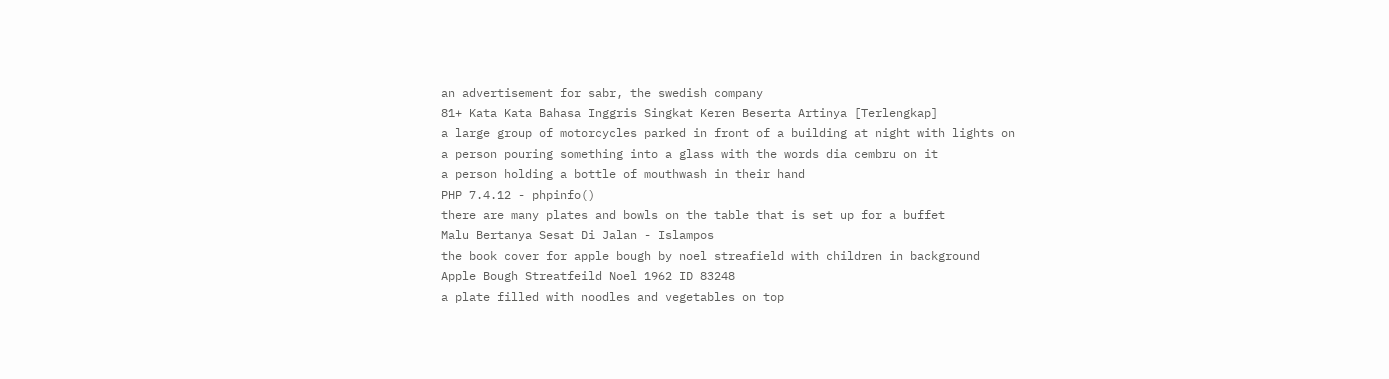an advertisement for sabr, the swedish company
81+ Kata Kata Bahasa Inggris Singkat Keren Beserta Artinya [Terlengkap]
a large group of motorcycles parked in front of a building at night with lights on
a person pouring something into a glass with the words dia cembru on it
a person holding a bottle of mouthwash in their hand
PHP 7.4.12 - phpinfo()
there are many plates and bowls on the table that is set up for a buffet
Malu Bertanya Sesat Di Jalan - Islampos
the book cover for apple bough by noel streafield with children in background
Apple Bough Streatfeild Noel 1962 ID 83248
a plate filled with noodles and vegetables on top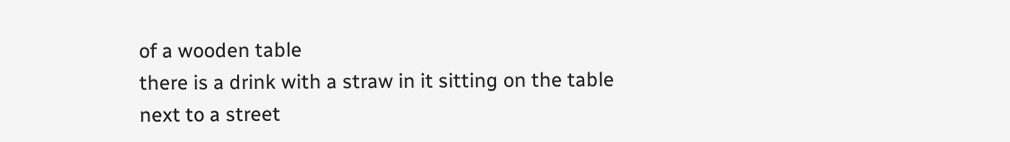of a wooden table
there is a drink with a straw in it sitting on the table next to a street